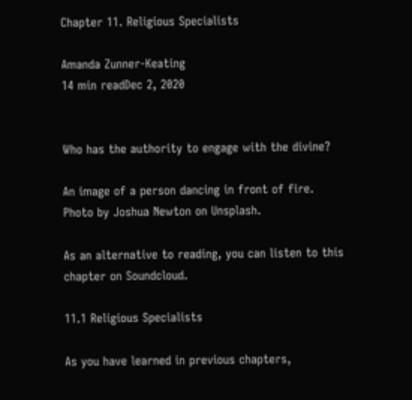Chapter 11. Religious Specialists

Amanda Zunner-Keating
14 min readDec 2, 2020


Who has the authority to engage with the divine?

An image of a person dancing in front of fire.
Photo by Joshua Newton on Unsplash.

As an alternative to reading, you can listen to this chapter on Soundcloud.

11.1 Religious Specialists

As you have learned in previous chapters,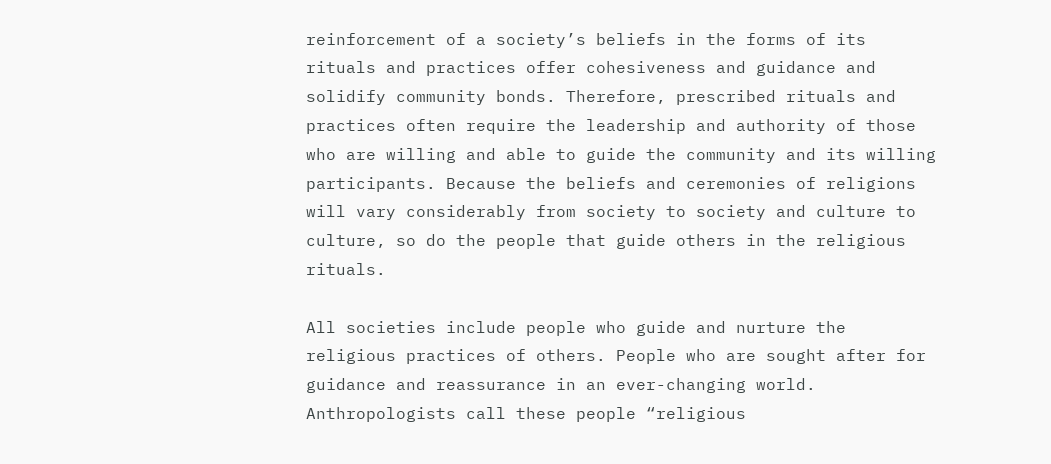reinforcement of a society’s beliefs in the forms of its rituals and practices offer cohesiveness and guidance and solidify community bonds. Therefore, prescribed rituals and practices often require the leadership and authority of those who are willing and able to guide the community and its willing participants. Because the beliefs and ceremonies of religions will vary considerably from society to society and culture to culture, so do the people that guide others in the religious rituals.

All societies include people who guide and nurture the religious practices of others. People who are sought after for guidance and reassurance in an ever-changing world. Anthropologists call these people “religious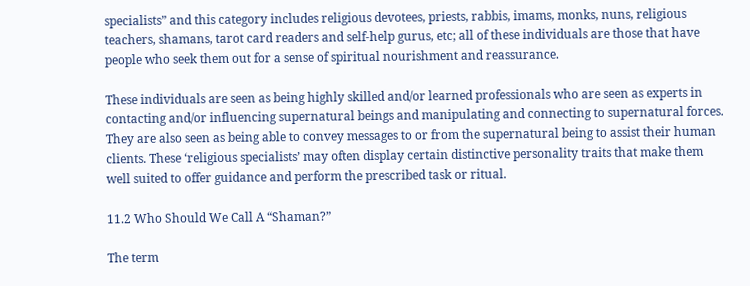specialists” and this category includes religious devotees, priests, rabbis, imams, monks, nuns, religious teachers, shamans, tarot card readers and self-help gurus, etc; all of these individuals are those that have people who seek them out for a sense of spiritual nourishment and reassurance.

These individuals are seen as being highly skilled and/or learned professionals who are seen as experts in contacting and/or influencing supernatural beings and manipulating and connecting to supernatural forces. They are also seen as being able to convey messages to or from the supernatural being to assist their human clients. These ‘religious specialists’ may often display certain distinctive personality traits that make them well suited to offer guidance and perform the prescribed task or ritual.

11.2 Who Should We Call A “Shaman?”

The term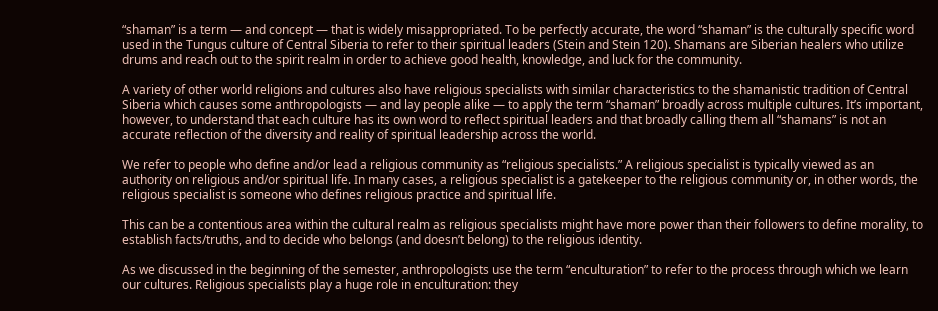“shaman” is a term — and concept — that is widely misappropriated. To be perfectly accurate, the word “shaman” is the culturally specific word used in the Tungus culture of Central Siberia to refer to their spiritual leaders (Stein and Stein 120). Shamans are Siberian healers who utilize drums and reach out to the spirit realm in order to achieve good health, knowledge, and luck for the community.

A variety of other world religions and cultures also have religious specialists with similar characteristics to the shamanistic tradition of Central Siberia which causes some anthropologists — and lay people alike — to apply the term “shaman” broadly across multiple cultures. It’s important, however, to understand that each culture has its own word to reflect spiritual leaders and that broadly calling them all “shamans” is not an accurate reflection of the diversity and reality of spiritual leadership across the world.

We refer to people who define and/or lead a religious community as “religious specialists.” A religious specialist is typically viewed as an authority on religious and/or spiritual life. In many cases, a religious specialist is a gatekeeper to the religious community or, in other words, the religious specialist is someone who defines religious practice and spiritual life.

This can be a contentious area within the cultural realm as religious specialists might have more power than their followers to define morality, to establish facts/truths, and to decide who belongs (and doesn’t belong) to the religious identity.

As we discussed in the beginning of the semester, anthropologists use the term “enculturation” to refer to the process through which we learn our cultures. Religious specialists play a huge role in enculturation: they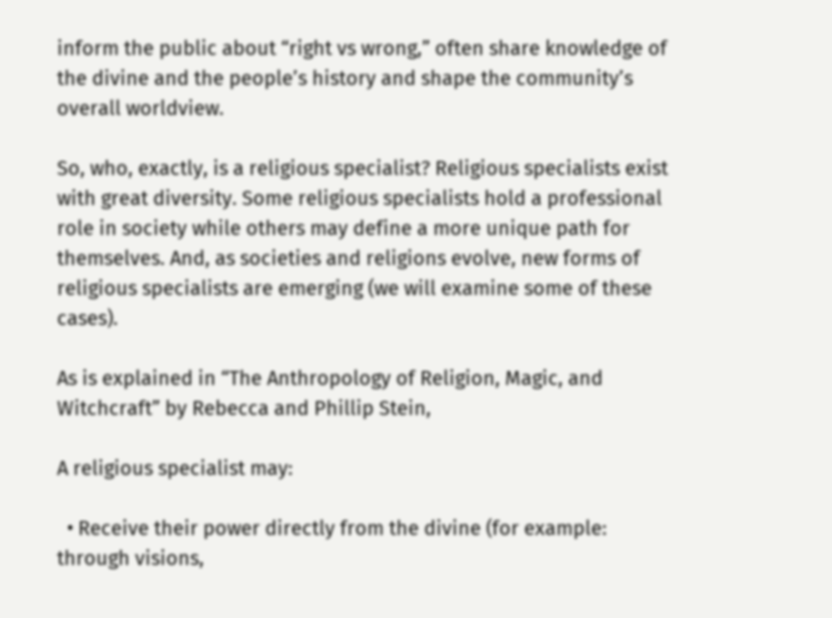inform the public about “right vs wrong,” often share knowledge of the divine and the people’s history and shape the community’s overall worldview.

So, who, exactly, is a religious specialist? Religious specialists exist with great diversity. Some religious specialists hold a professional role in society while others may define a more unique path for themselves. And, as societies and religions evolve, new forms of religious specialists are emerging (we will examine some of these cases).

As is explained in “The Anthropology of Religion, Magic, and Witchcraft” by Rebecca and Phillip Stein,

A religious specialist may:

  • Receive their power directly from the divine (for example: through visions,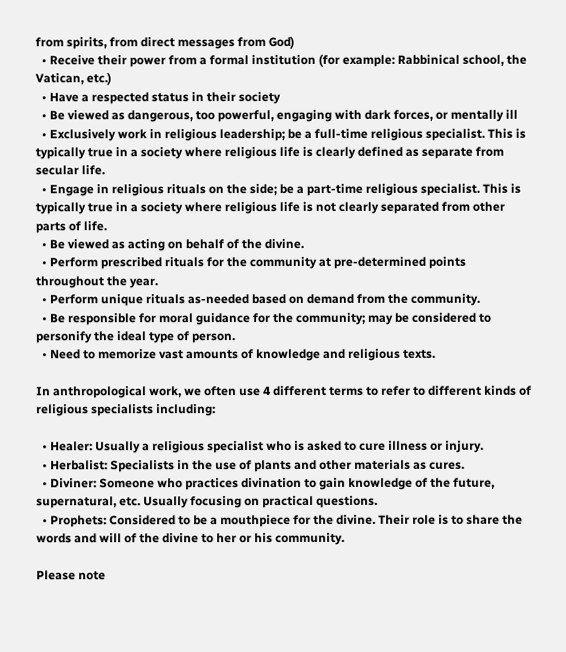from spirits, from direct messages from God)
  • Receive their power from a formal institution (for example: Rabbinical school, the Vatican, etc.)
  • Have a respected status in their society
  • Be viewed as dangerous, too powerful, engaging with dark forces, or mentally ill
  • Exclusively work in religious leadership; be a full-time religious specialist. This is typically true in a society where religious life is clearly defined as separate from secular life.
  • Engage in religious rituals on the side; be a part-time religious specialist. This is typically true in a society where religious life is not clearly separated from other parts of life.
  • Be viewed as acting on behalf of the divine.
  • Perform prescribed rituals for the community at pre-determined points throughout the year.
  • Perform unique rituals as-needed based on demand from the community.
  • Be responsible for moral guidance for the community; may be considered to personify the ideal type of person.
  • Need to memorize vast amounts of knowledge and religious texts.

In anthropological work, we often use 4 different terms to refer to different kinds of religious specialists including:

  • Healer: Usually a religious specialist who is asked to cure illness or injury.
  • Herbalist: Specialists in the use of plants and other materials as cures.
  • Diviner: Someone who practices divination to gain knowledge of the future, supernatural, etc. Usually focusing on practical questions.
  • Prophets: Considered to be a mouthpiece for the divine. Their role is to share the words and will of the divine to her or his community.

Please note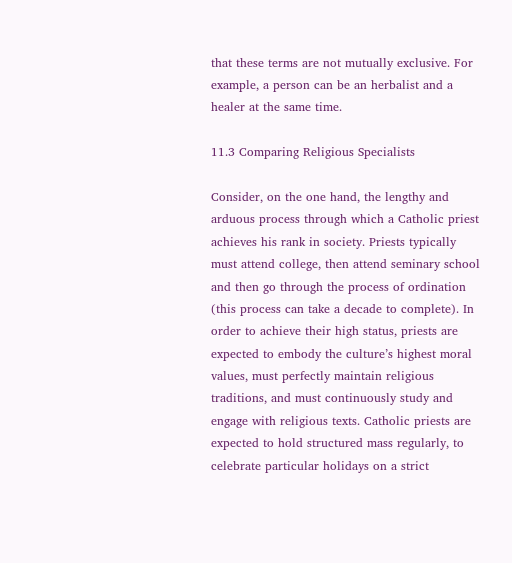that these terms are not mutually exclusive. For example, a person can be an herbalist and a healer at the same time.

11.3 Comparing Religious Specialists

Consider, on the one hand, the lengthy and arduous process through which a Catholic priest achieves his rank in society. Priests typically must attend college, then attend seminary school and then go through the process of ordination (this process can take a decade to complete). In order to achieve their high status, priests are expected to embody the culture’s highest moral values, must perfectly maintain religious traditions, and must continuously study and engage with religious texts. Catholic priests are expected to hold structured mass regularly, to celebrate particular holidays on a strict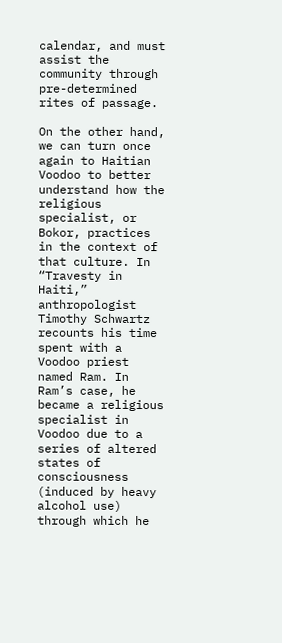calendar, and must assist the community through pre-determined rites of passage.

On the other hand, we can turn once again to Haitian Voodoo to better understand how the religious specialist, or Bokor, practices in the context of that culture. In “Travesty in Haiti,” anthropologist Timothy Schwartz recounts his time spent with a Voodoo priest named Ram. In Ram’s case, he became a religious specialist in Voodoo due to a series of altered states of consciousness (induced by heavy alcohol use) through which he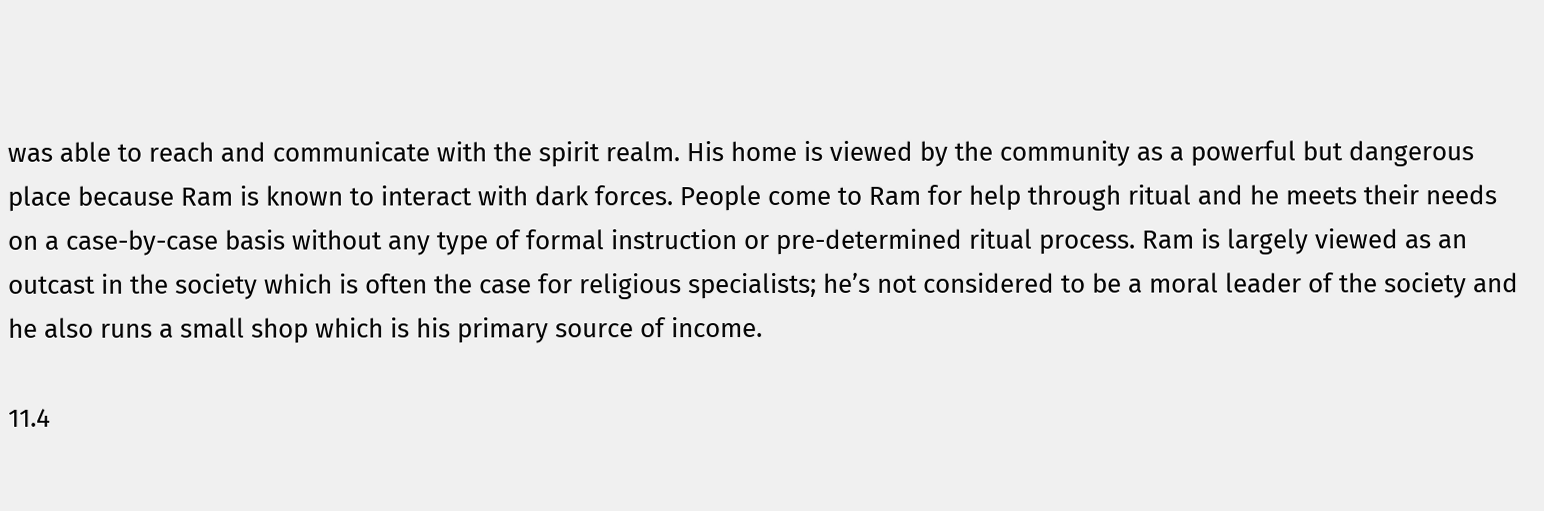was able to reach and communicate with the spirit realm. His home is viewed by the community as a powerful but dangerous place because Ram is known to interact with dark forces. People come to Ram for help through ritual and he meets their needs on a case-by-case basis without any type of formal instruction or pre-determined ritual process. Ram is largely viewed as an outcast in the society which is often the case for religious specialists; he’s not considered to be a moral leader of the society and he also runs a small shop which is his primary source of income.

11.4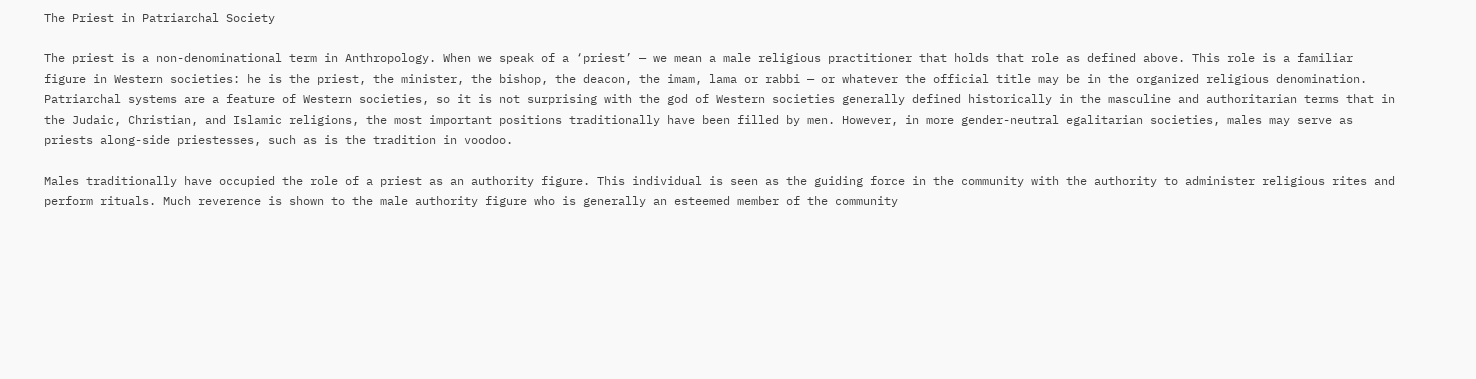The Priest in Patriarchal Society

The priest is a non-denominational term in Anthropology. When we speak of a ‘priest’ — we mean a male religious practitioner that holds that role as defined above. This role is a familiar figure in Western societies: he is the priest, the minister, the bishop, the deacon, the imam, lama or rabbi — or whatever the official title may be in the organized religious denomination. Patriarchal systems are a feature of Western societies, so it is not surprising with the god of Western societies generally defined historically in the masculine and authoritarian terms that in the Judaic, Christian, and Islamic religions, the most important positions traditionally have been filled by men. However, in more gender-neutral egalitarian societies, males may serve as priests along-side priestesses, such as is the tradition in voodoo.

Males traditionally have occupied the role of a priest as an authority figure. This individual is seen as the guiding force in the community with the authority to administer religious rites and perform rituals. Much reverence is shown to the male authority figure who is generally an esteemed member of the community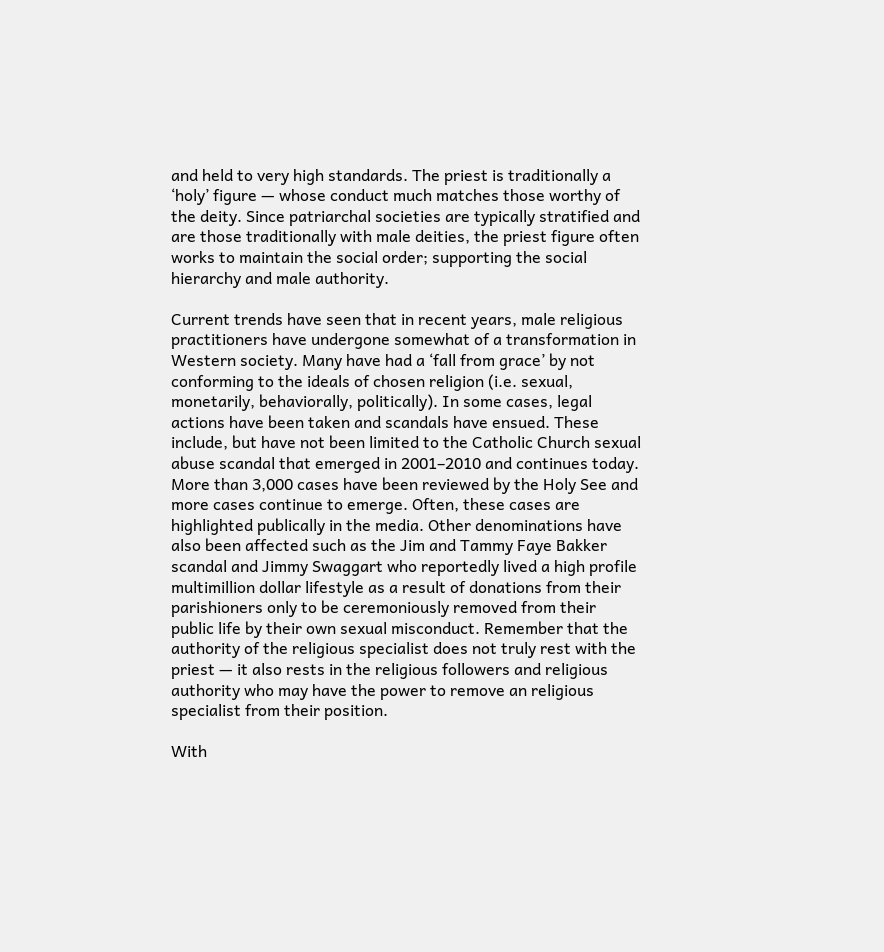and held to very high standards. The priest is traditionally a ‘holy’ figure — whose conduct much matches those worthy of the deity. Since patriarchal societies are typically stratified and are those traditionally with male deities, the priest figure often works to maintain the social order; supporting the social hierarchy and male authority.

Current trends have seen that in recent years, male religious practitioners have undergone somewhat of a transformation in Western society. Many have had a ‘fall from grace’ by not conforming to the ideals of chosen religion (i.e. sexual, monetarily, behaviorally, politically). In some cases, legal actions have been taken and scandals have ensued. These include, but have not been limited to the Catholic Church sexual abuse scandal that emerged in 2001–2010 and continues today. More than 3,000 cases have been reviewed by the Holy See and more cases continue to emerge. Often, these cases are highlighted publically in the media. Other denominations have also been affected such as the Jim and Tammy Faye Bakker scandal and Jimmy Swaggart who reportedly lived a high profile multimillion dollar lifestyle as a result of donations from their parishioners only to be ceremoniously removed from their public life by their own sexual misconduct. Remember that the authority of the religious specialist does not truly rest with the priest — it also rests in the religious followers and religious authority who may have the power to remove an religious specialist from their position.

With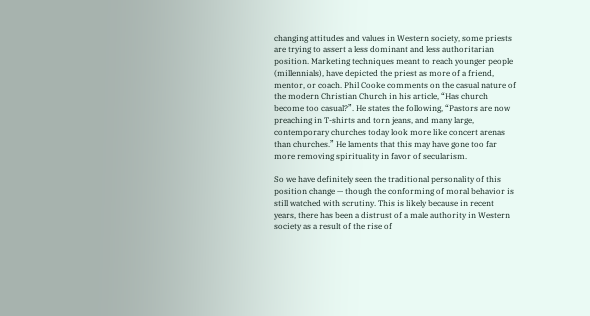changing attitudes and values in Western society, some priests are trying to assert a less dominant and less authoritarian position. Marketing techniques meant to reach younger people (millennials), have depicted the priest as more of a friend, mentor, or coach. Phil Cooke comments on the casual nature of the modern Christian Church in his article, “Has church become too casual?”. He states the following, “Pastors are now preaching in T-shirts and torn jeans, and many large, contemporary churches today look more like concert arenas than churches.” He laments that this may have gone too far more removing spirituality in favor of secularism.

So we have definitely seen the traditional personality of this position change — though the conforming of moral behavior is still watched with scrutiny. This is likely because in recent years, there has been a distrust of a male authority in Western society as a result of the rise of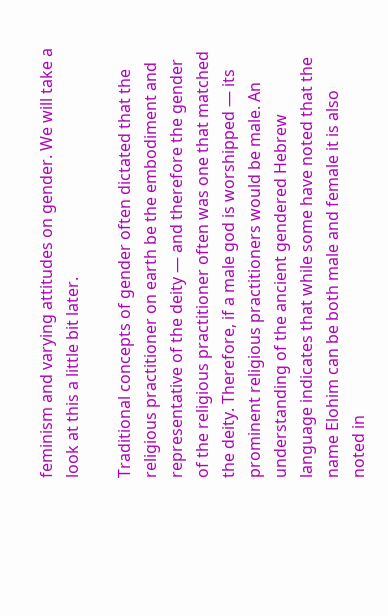feminism and varying attitudes on gender. We will take a look at this a little bit later.

Traditional concepts of gender often dictated that the religious practitioner on earth be the embodiment and representative of the deity — and therefore the gender of the religious practitioner often was one that matched the deity. Therefore, if a male god is worshipped — its prominent religious practitioners would be male. An understanding of the ancient gendered Hebrew language indicates that while some have noted that the name Elohim can be both male and female it is also noted in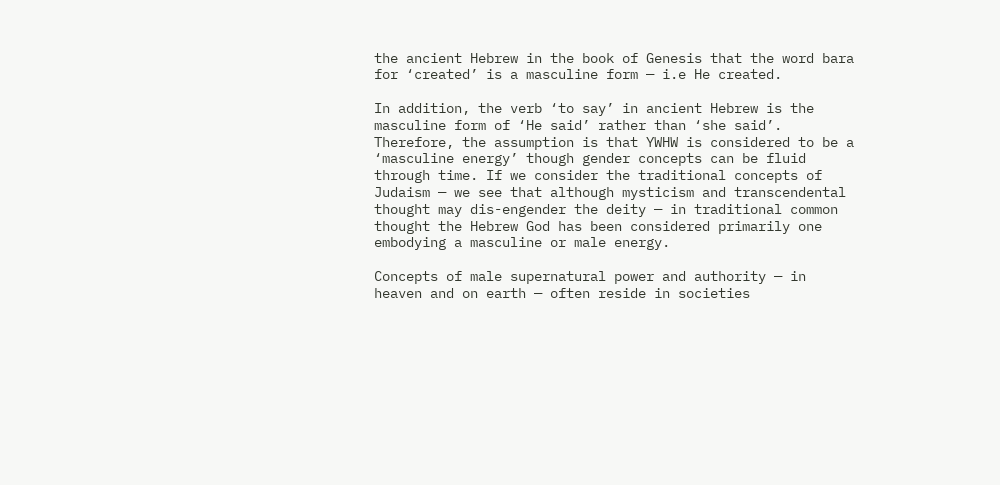the ancient Hebrew in the book of Genesis that the word bara for ‘created’ is a masculine form — i.e He created.

In addition, the verb ‘to say’ in ancient Hebrew is the masculine form of ‘He said’ rather than ‘she said’. Therefore, the assumption is that YWHW is considered to be a ‘masculine energy’ though gender concepts can be fluid through time. If we consider the traditional concepts of Judaism — we see that although mysticism and transcendental thought may dis-engender the deity — in traditional common thought the Hebrew God has been considered primarily one embodying a masculine or male energy.

Concepts of male supernatural power and authority — in heaven and on earth — often reside in societies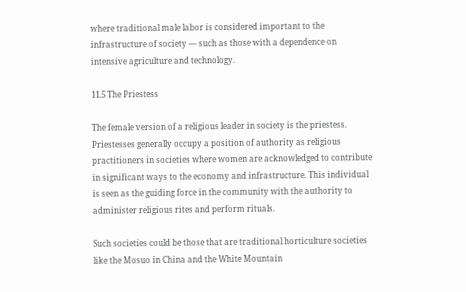where traditional male labor is considered important to the infrastructure of society — such as those with a dependence on intensive agriculture and technology.

11.5 The Priestess

The female version of a religious leader in society is the priestess. Priestesses generally occupy a position of authority as religious practitioners in societies where women are acknowledged to contribute in significant ways to the economy and infrastructure. This individual is seen as the guiding force in the community with the authority to administer religious rites and perform rituals.

Such societies could be those that are traditional horticulture societies like the Mosuo in China and the White Mountain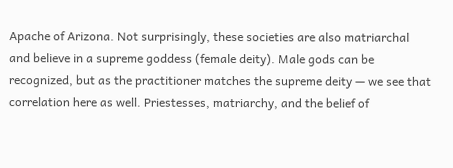Apache of Arizona. Not surprisingly, these societies are also matriarchal and believe in a supreme goddess (female deity). Male gods can be recognized, but as the practitioner matches the supreme deity — we see that correlation here as well. Priestesses, matriarchy, and the belief of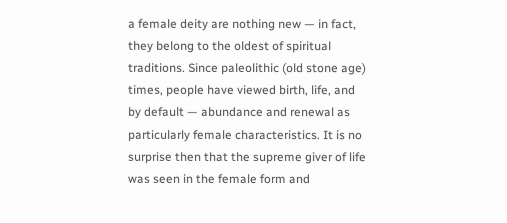a female deity are nothing new — in fact, they belong to the oldest of spiritual traditions. Since paleolithic (old stone age) times, people have viewed birth, life, and by default — abundance and renewal as particularly female characteristics. It is no surprise then that the supreme giver of life was seen in the female form and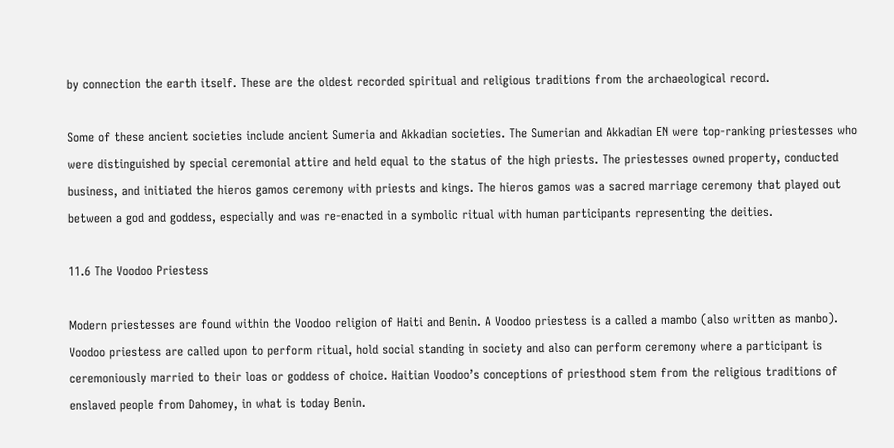by connection the earth itself. These are the oldest recorded spiritual and religious traditions from the archaeological record.

Some of these ancient societies include ancient Sumeria and Akkadian societies. The Sumerian and Akkadian EN were top-ranking priestesses who were distinguished by special ceremonial attire and held equal to the status of the high priests. The priestesses owned property, conducted business, and initiated the hieros gamos ceremony with priests and kings. The hieros gamos was a sacred marriage ceremony that played out between a god and goddess, especially and was re-enacted in a symbolic ritual with human participants representing the deities.

11.6 The Voodoo Priestess

Modern priestesses are found within the Voodoo religion of Haiti and Benin. A Voodoo priestess is a called a mambo (also written as manbo). Voodoo priestess are called upon to perform ritual, hold social standing in society and also can perform ceremony where a participant is ceremoniously married to their loas or goddess of choice. Haitian Voodoo’s conceptions of priesthood stem from the religious traditions of enslaved people from Dahomey, in what is today Benin.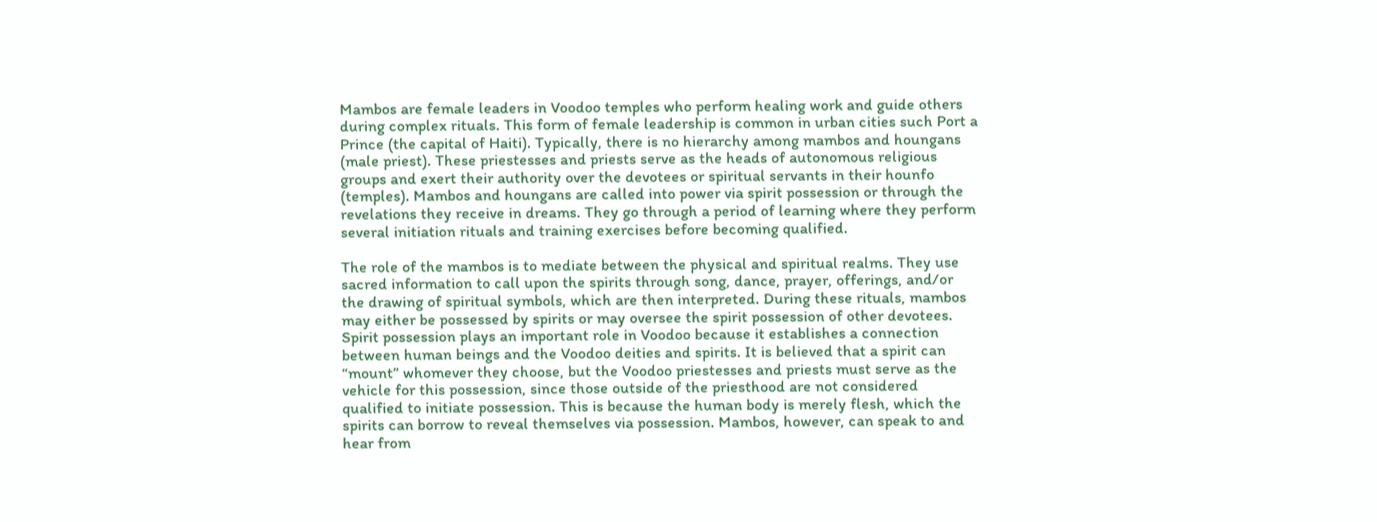Mambos are female leaders in Voodoo temples who perform healing work and guide others during complex rituals. This form of female leadership is common in urban cities such Port a Prince (the capital of Haiti). Typically, there is no hierarchy among mambos and houngans (male priest). These priestesses and priests serve as the heads of autonomous religious groups and exert their authority over the devotees or spiritual servants in their hounfo (temples). Mambos and houngans are called into power via spirit possession or through the revelations they receive in dreams. They go through a period of learning where they perform several initiation rituals and training exercises before becoming qualified.

The role of the mambos is to mediate between the physical and spiritual realms. They use sacred information to call upon the spirits through song, dance, prayer, offerings, and/or the drawing of spiritual symbols, which are then interpreted. During these rituals, mambos may either be possessed by spirits or may oversee the spirit possession of other devotees. Spirit possession plays an important role in Voodoo because it establishes a connection between human beings and the Voodoo deities and spirits. It is believed that a spirit can “mount” whomever they choose, but the Voodoo priestesses and priests must serve as the vehicle for this possession, since those outside of the priesthood are not considered qualified to initiate possession. This is because the human body is merely flesh, which the spirits can borrow to reveal themselves via possession. Mambos, however, can speak to and hear from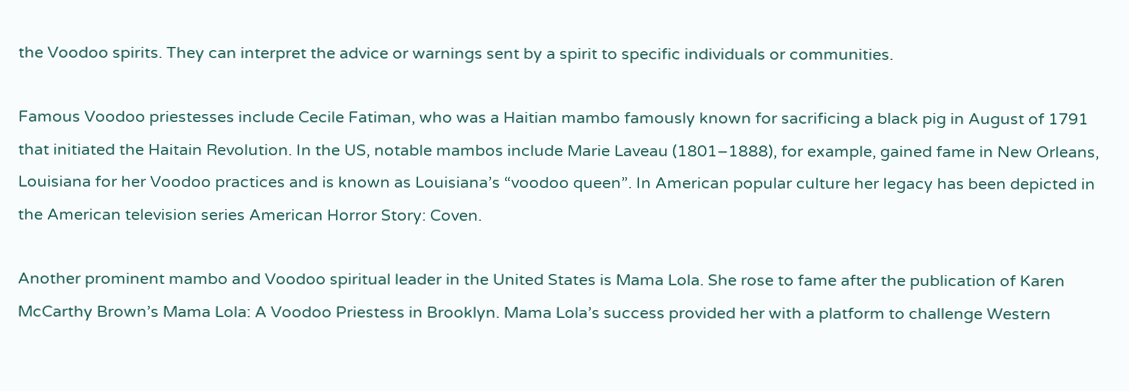the Voodoo spirits. They can interpret the advice or warnings sent by a spirit to specific individuals or communities.

Famous Voodoo priestesses include Cecile Fatiman, who was a Haitian mambo famously known for sacrificing a black pig in August of 1791 that initiated the Haitain Revolution. In the US, notable mambos include Marie Laveau (1801–1888), for example, gained fame in New Orleans, Louisiana for her Voodoo practices and is known as Louisiana’s “voodoo queen”. In American popular culture her legacy has been depicted in the American television series American Horror Story: Coven.

Another prominent mambo and Voodoo spiritual leader in the United States is Mama Lola. She rose to fame after the publication of Karen McCarthy Brown’s Mama Lola: A Voodoo Priestess in Brooklyn. Mama Lola’s success provided her with a platform to challenge Western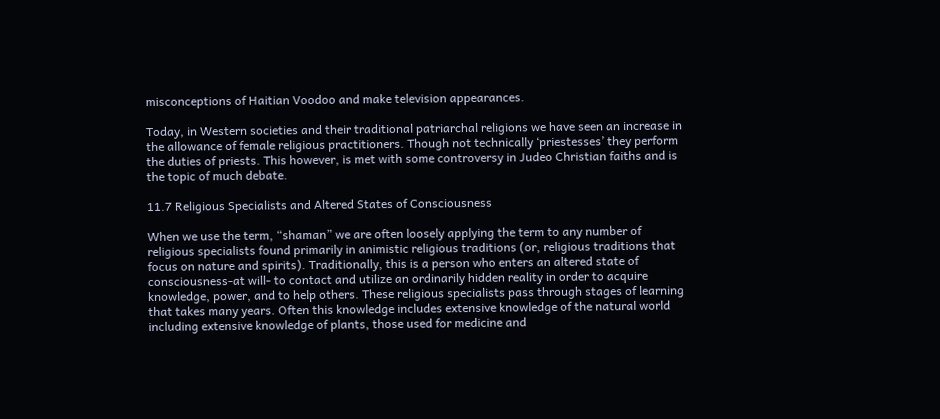misconceptions of Haitian Voodoo and make television appearances.

Today, in Western societies and their traditional patriarchal religions we have seen an increase in the allowance of female religious practitioners. Though not technically ‘priestesses’ they perform the duties of priests. This however, is met with some controversy in Judeo Christian faiths and is the topic of much debate.

11.7 Religious Specialists and Altered States of Consciousness

When we use the term, “shaman” we are often loosely applying the term to any number of religious specialists found primarily in animistic religious traditions (or, religious traditions that focus on nature and spirits). Traditionally, this is a person who enters an altered state of consciousness-at will- to contact and utilize an ordinarily hidden reality in order to acquire knowledge, power, and to help others. These religious specialists pass through stages of learning that takes many years. Often this knowledge includes extensive knowledge of the natural world including extensive knowledge of plants, those used for medicine and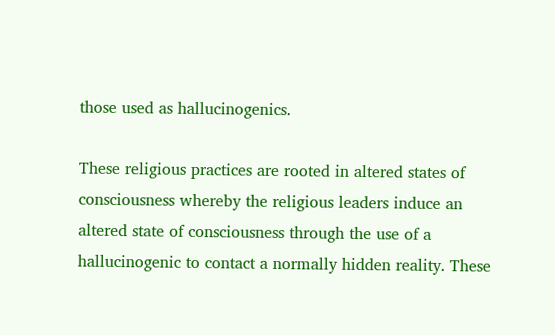those used as hallucinogenics.

These religious practices are rooted in altered states of consciousness whereby the religious leaders induce an altered state of consciousness through the use of a hallucinogenic to contact a normally hidden reality. These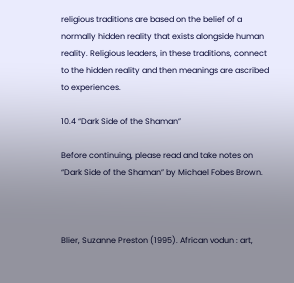religious traditions are based on the belief of a normally hidden reality that exists alongside human reality. Religious leaders, in these traditions, connect to the hidden reality and then meanings are ascribed to experiences.

10.4 “Dark Side of the Shaman”

Before continuing, please read and take notes on “Dark Side of the Shaman” by Michael Fobes Brown.



Blier, Suzanne Preston (1995). African vodun : art,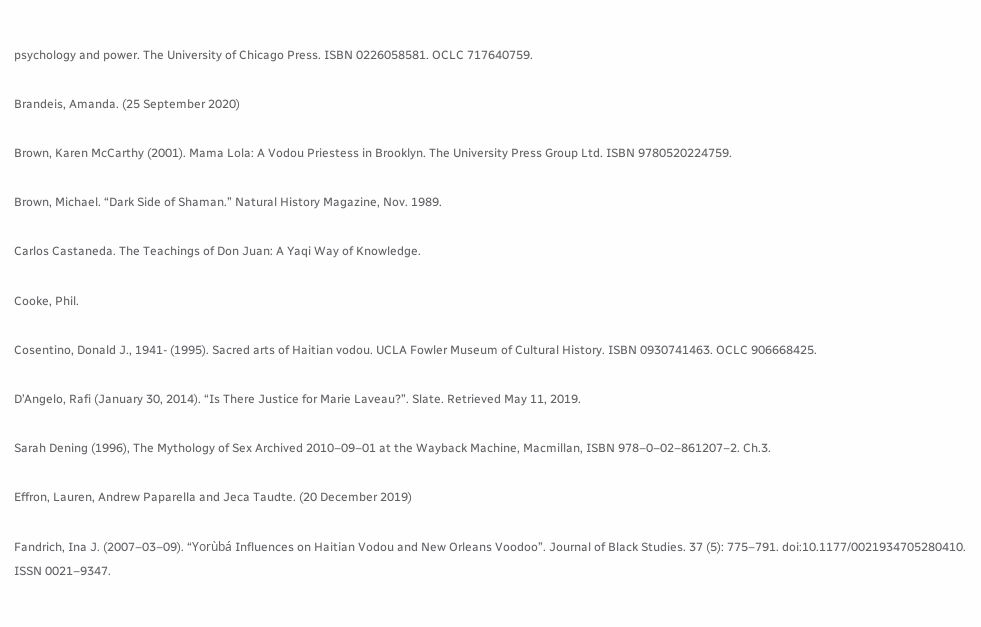psychology and power. The University of Chicago Press. ISBN 0226058581. OCLC 717640759.

Brandeis, Amanda. (25 September 2020)

Brown, Karen McCarthy (2001). Mama Lola: A Vodou Priestess in Brooklyn. The University Press Group Ltd. ISBN 9780520224759.

Brown, Michael. “Dark Side of Shaman.” Natural History Magazine, Nov. 1989.

Carlos Castaneda. The Teachings of Don Juan: A Yaqi Way of Knowledge.

Cooke, Phil.

Cosentino, Donald J., 1941- (1995). Sacred arts of Haitian vodou. UCLA Fowler Museum of Cultural History. ISBN 0930741463. OCLC 906668425.

D’Angelo, Rafi (January 30, 2014). “Is There Justice for Marie Laveau?”. Slate. Retrieved May 11, 2019.

Sarah Dening (1996), The Mythology of Sex Archived 2010–09–01 at the Wayback Machine, Macmillan, ISBN 978–0–02–861207–2. Ch.3.

Effron, Lauren, Andrew Paparella and Jeca Taudte. (20 December 2019)

Fandrich, Ina J. (2007–03–09). “Yorùbá Influences on Haitian Vodou and New Orleans Voodoo”. Journal of Black Studies. 37 (5): 775–791. doi:10.1177/0021934705280410. ISSN 0021–9347.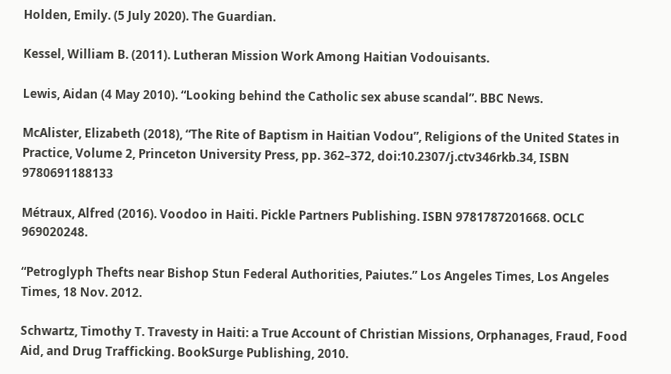Holden, Emily. (5 July 2020). The Guardian.

Kessel, William B. (2011). Lutheran Mission Work Among Haitian Vodouisants.

Lewis, Aidan (4 May 2010). “Looking behind the Catholic sex abuse scandal”. BBC News.

McAlister, Elizabeth (2018), “The Rite of Baptism in Haitian Vodou”, Religions of the United States in Practice, Volume 2, Princeton University Press, pp. 362–372, doi:10.2307/j.ctv346rkb.34, ISBN 9780691188133

Métraux, Alfred (2016). Voodoo in Haiti. Pickle Partners Publishing. ISBN 9781787201668. OCLC 969020248.

“Petroglyph Thefts near Bishop Stun Federal Authorities, Paiutes.” Los Angeles Times, Los Angeles Times, 18 Nov. 2012.

Schwartz, Timothy T. Travesty in Haiti: a True Account of Christian Missions, Orphanages, Fraud, Food Aid, and Drug Trafficking. BookSurge Publishing, 2010.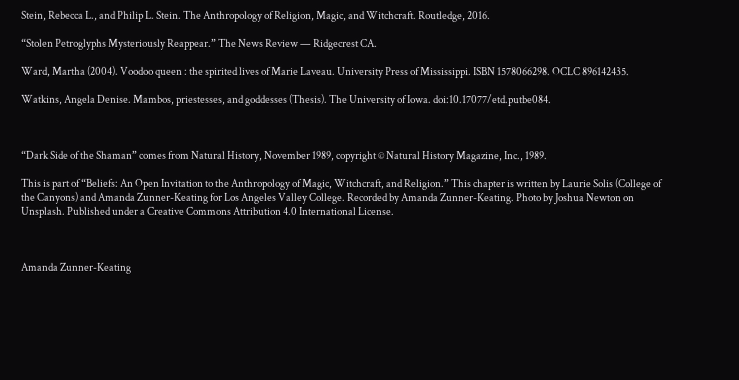Stein, Rebecca L., and Philip L. Stein. The Anthropology of Religion, Magic, and Witchcraft. Routledge, 2016.

“Stolen Petroglyphs Mysteriously Reappear.” The News Review — Ridgecrest CA.

Ward, Martha (2004). Voodoo queen : the spirited lives of Marie Laveau. University Press of Mississippi. ISBN 1578066298. OCLC 896142435.

Watkins, Angela Denise. Mambos, priestesses, and goddesses (Thesis). The University of Iowa. doi:10.17077/etd.putbe084.



“Dark Side of the Shaman” comes from Natural History, November 1989, copyright © Natural History Magazine, Inc., 1989.

This is part of “Beliefs: An Open Invitation to the Anthropology of Magic, Witchcraft, and Religion.” This chapter is written by Laurie Solis (College of the Canyons) and Amanda Zunner-Keating for Los Angeles Valley College. Recorded by Amanda Zunner-Keating. Photo by Joshua Newton on Unsplash. Published under a Creative Commons Attribution 4.0 International License.



Amanda Zunner-Keating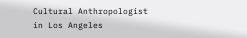Cultural Anthropologist in Los Angeles